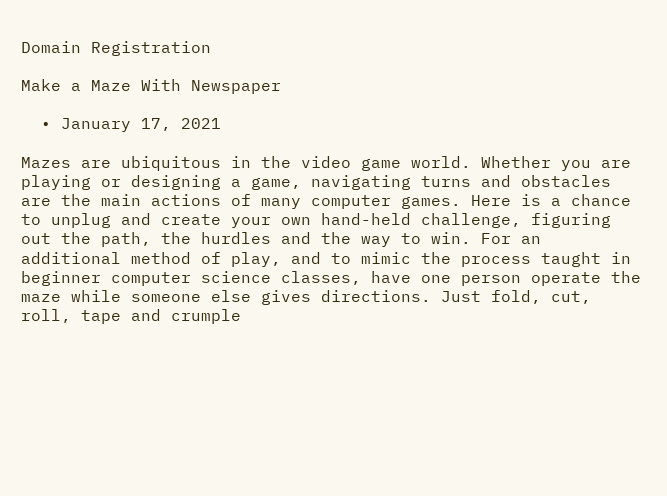Domain Registration

Make a Maze With Newspaper

  • January 17, 2021

Mazes are ubiquitous in the video game world. Whether you are playing or designing a game, navigating turns and obstacles are the main actions of many computer games. Here is a chance to unplug and create your own hand-held challenge, figuring out the path, the hurdles and the way to win. For an additional method of play, and to mimic the process taught in beginner computer science classes, have one person operate the maze while someone else gives directions. Just fold, cut, roll, tape and crumple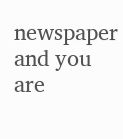newspaper and you are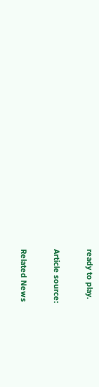ready to play.

Article source:

Related News